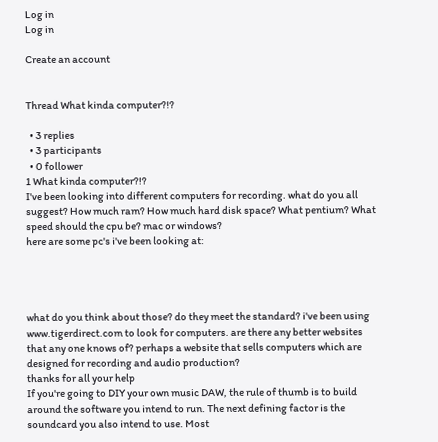Log in
Log in

Create an account


Thread What kinda computer?!?

  • 3 replies
  • 3 participants
  • 0 follower
1 What kinda computer?!?
I've been looking into different computers for recording. what do you all suggest? How much ram? How much hard disk space? What pentium? What speed should the cpu be? mac or windows?
here are some pc's i've been looking at:




what do you think about those? do they meet the standard? i've been using www.tigerdirect.com to look for computers. are there any better websites that any one knows of? perhaps a website that sells computers which are designed for recording and audio production?
thanks for all your help
If you're going to DIY your own music DAW, the rule of thumb is to build around the software you intend to run. The next defining factor is the soundcard you also intend to use. Most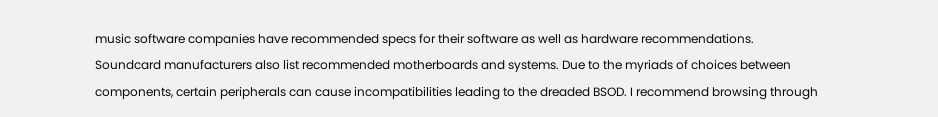music software companies have recommended specs for their software as well as hardware recommendations. Soundcard manufacturers also list recommended motherboards and systems. Due to the myriads of choices between components, certain peripherals can cause incompatibilities leading to the dreaded BSOD. I recommend browsing through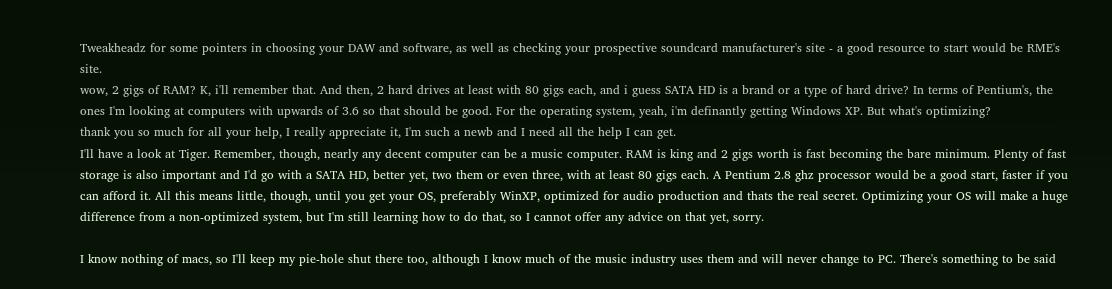Tweakheadz for some pointers in choosing your DAW and software, as well as checking your prospective soundcard manufacturer's site - a good resource to start would be RME's site.
wow, 2 gigs of RAM? K, i'll remember that. And then, 2 hard drives at least with 80 gigs each, and i guess SATA HD is a brand or a type of hard drive? In terms of Pentium's, the ones I'm looking at computers with upwards of 3.6 so that should be good. For the operating system, yeah, i'm definantly getting Windows XP. But what's optimizing?
thank you so much for all your help, I really appreciate it, I'm such a newb and I need all the help I can get.
I'll have a look at Tiger. Remember, though, nearly any decent computer can be a music computer. RAM is king and 2 gigs worth is fast becoming the bare minimum. Plenty of fast storage is also important and I'd go with a SATA HD, better yet, two them or even three, with at least 80 gigs each. A Pentium 2.8 ghz processor would be a good start, faster if you can afford it. All this means little, though, until you get your OS, preferably WinXP, optimized for audio production and thats the real secret. Optimizing your OS will make a huge difference from a non-optimized system, but I'm still learning how to do that, so I cannot offer any advice on that yet, sorry.

I know nothing of macs, so I'll keep my pie-hole shut there too, although I know much of the music industry uses them and will never change to PC. There's something to be said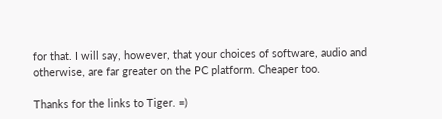for that. I will say, however, that your choices of software, audio and otherwise, are far greater on the PC platform. Cheaper too.

Thanks for the links to Tiger. =)